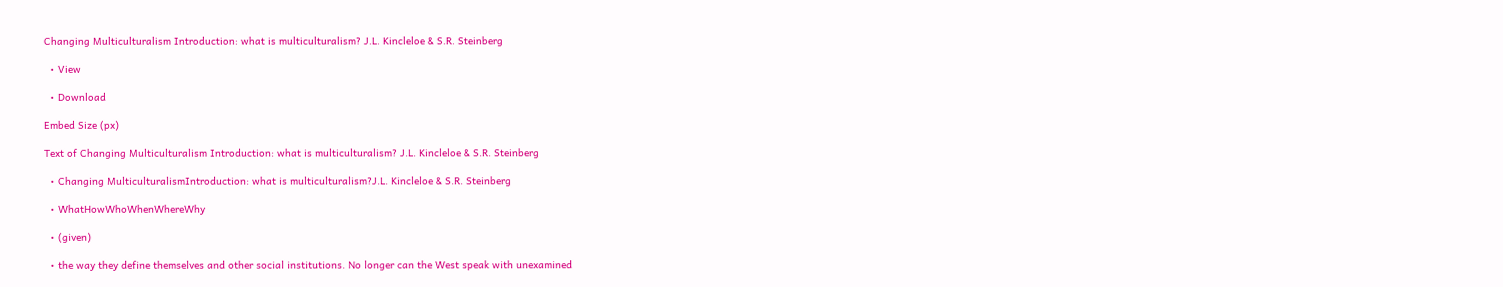Changing Multiculturalism Introduction: what is multiculturalism? J.L. Kincleloe & S.R. Steinberg

  • View

  • Download

Embed Size (px)

Text of Changing Multiculturalism Introduction: what is multiculturalism? J.L. Kincleloe & S.R. Steinberg

  • Changing MulticulturalismIntroduction: what is multiculturalism?J.L. Kincleloe & S.R. Steinberg

  • WhatHowWhoWhenWhereWhy

  • (given)

  • the way they define themselves and other social institutions. No longer can the West speak with unexamined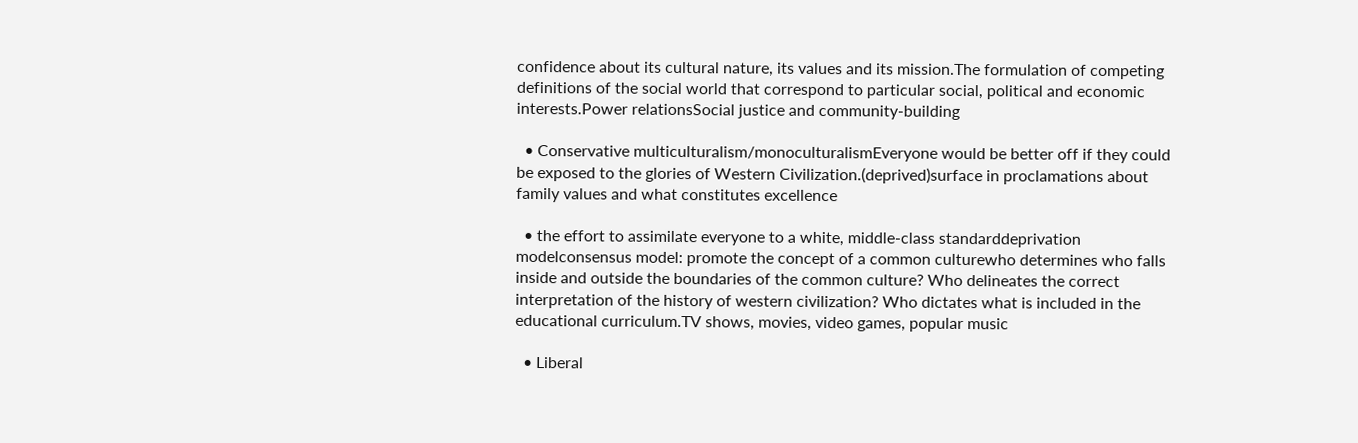confidence about its cultural nature, its values and its mission.The formulation of competing definitions of the social world that correspond to particular social, political and economic interests.Power relationsSocial justice and community-building

  • Conservative multiculturalism/monoculturalismEveryone would be better off if they could be exposed to the glories of Western Civilization.(deprived)surface in proclamations about family values and what constitutes excellence

  • the effort to assimilate everyone to a white, middle-class standarddeprivation modelconsensus model: promote the concept of a common culturewho determines who falls inside and outside the boundaries of the common culture? Who delineates the correct interpretation of the history of western civilization? Who dictates what is included in the educational curriculum.TV shows, movies, video games, popular music

  • Liberal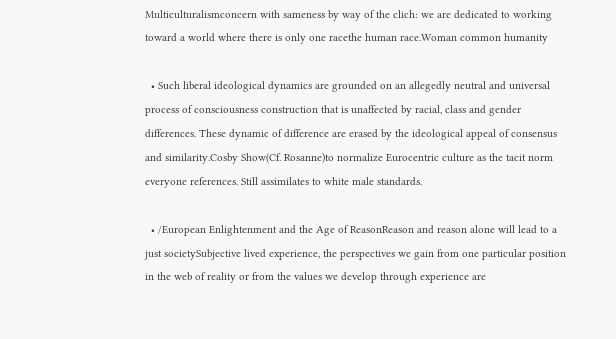Multiculturalismconcern with sameness by way of the clich: we are dedicated to working toward a world where there is only one racethe human race.Woman common humanity

  • Such liberal ideological dynamics are grounded on an allegedly neutral and universal process of consciousness construction that is unaffected by racial, class and gender differences. These dynamic of difference are erased by the ideological appeal of consensus and similarity.Cosby Show(Cf. Rosanne)to normalize Eurocentric culture as the tacit norm everyone references. Still assimilates to white male standards.

  • /European Enlightenment and the Age of ReasonReason and reason alone will lead to a just societySubjective lived experience, the perspectives we gain from one particular position in the web of reality or from the values we develop through experience are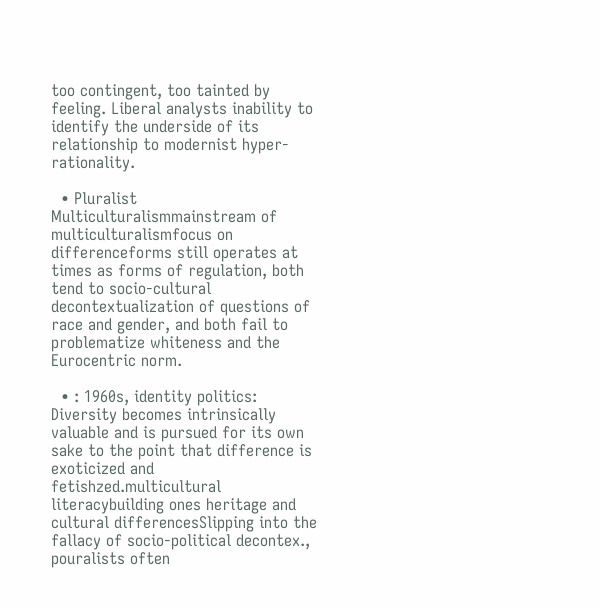too contingent, too tainted by feeling. Liberal analysts inability to identify the underside of its relationship to modernist hyper-rationality.

  • Pluralist Multiculturalismmainstream of multiculturalismfocus on differenceforms still operates at times as forms of regulation, both tend to socio-cultural decontextualization of questions of race and gender, and both fail to problematize whiteness and the Eurocentric norm.

  • : 1960s, identity politics: Diversity becomes intrinsically valuable and is pursued for its own sake to the point that difference is exoticized and fetishzed.multicultural literacybuilding ones heritage and cultural differencesSlipping into the fallacy of socio-political decontex., pouralists often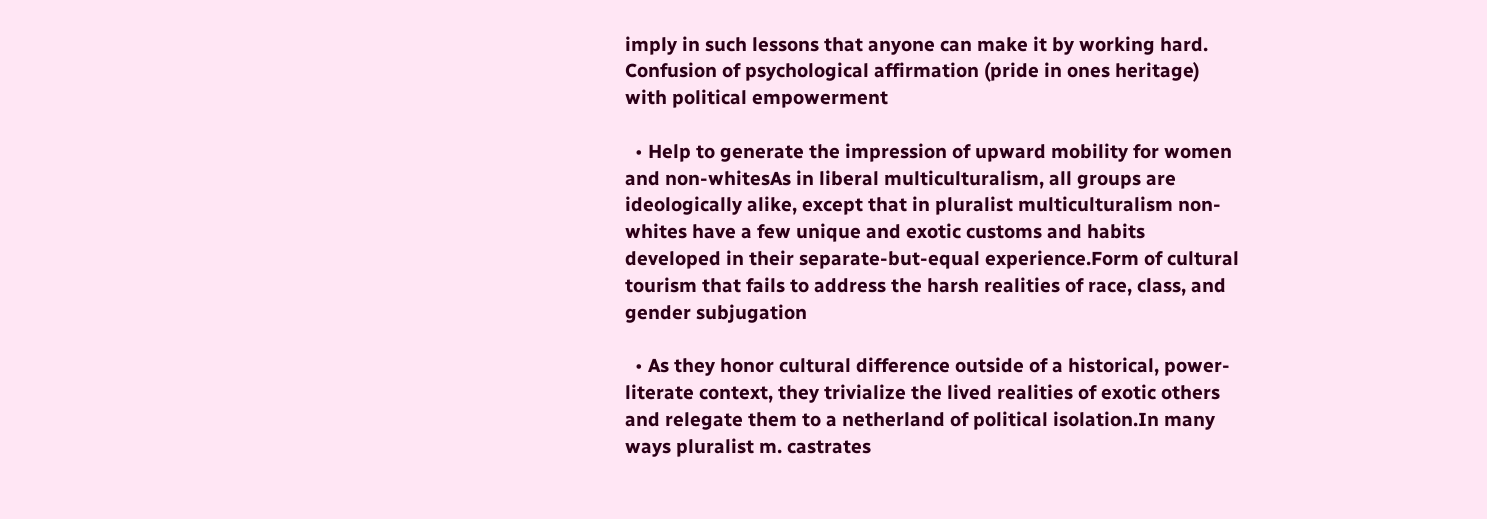imply in such lessons that anyone can make it by working hard. Confusion of psychological affirmation (pride in ones heritage) with political empowerment

  • Help to generate the impression of upward mobility for women and non-whitesAs in liberal multiculturalism, all groups are ideologically alike, except that in pluralist multiculturalism non-whites have a few unique and exotic customs and habits developed in their separate-but-equal experience.Form of cultural tourism that fails to address the harsh realities of race, class, and gender subjugation

  • As they honor cultural difference outside of a historical, power-literate context, they trivialize the lived realities of exotic others and relegate them to a netherland of political isolation.In many ways pluralist m. castrates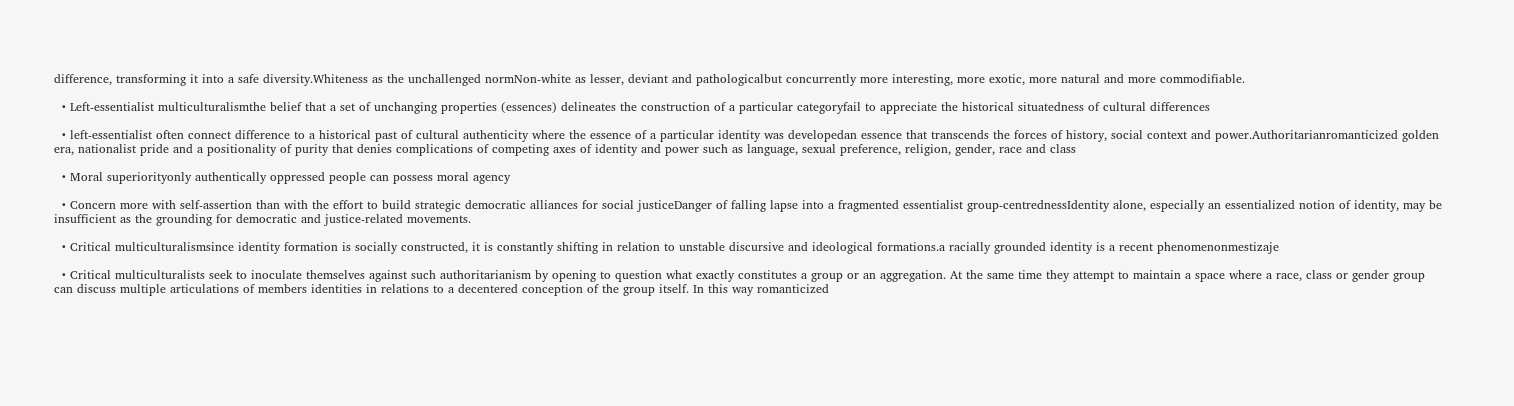difference, transforming it into a safe diversity.Whiteness as the unchallenged normNon-white as lesser, deviant and pathologicalbut concurrently more interesting, more exotic, more natural and more commodifiable.

  • Left-essentialist multiculturalismthe belief that a set of unchanging properties (essences) delineates the construction of a particular categoryfail to appreciate the historical situatedness of cultural differences

  • left-essentialist often connect difference to a historical past of cultural authenticity where the essence of a particular identity was developedan essence that transcends the forces of history, social context and power.Authoritarianromanticized golden era, nationalist pride and a positionality of purity that denies complications of competing axes of identity and power such as language, sexual preference, religion, gender, race and class

  • Moral superiorityonly authentically oppressed people can possess moral agency

  • Concern more with self-assertion than with the effort to build strategic democratic alliances for social justiceDanger of falling lapse into a fragmented essentialist group-centrednessIdentity alone, especially an essentialized notion of identity, may be insufficient as the grounding for democratic and justice-related movements.

  • Critical multiculturalismsince identity formation is socially constructed, it is constantly shifting in relation to unstable discursive and ideological formations.a racially grounded identity is a recent phenomenonmestizaje

  • Critical multiculturalists seek to inoculate themselves against such authoritarianism by opening to question what exactly constitutes a group or an aggregation. At the same time they attempt to maintain a space where a race, class or gender group can discuss multiple articulations of members identities in relations to a decentered conception of the group itself. In this way romanticized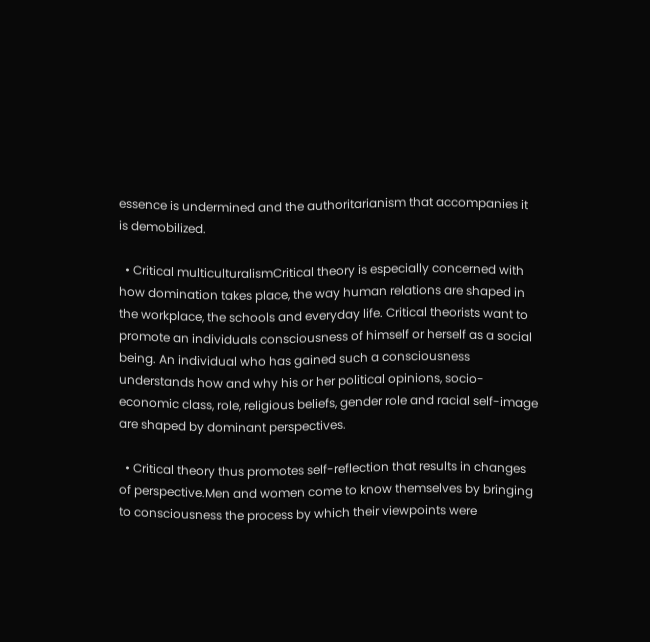essence is undermined and the authoritarianism that accompanies it is demobilized.

  • Critical multiculturalismCritical theory is especially concerned with how domination takes place, the way human relations are shaped in the workplace, the schools and everyday life. Critical theorists want to promote an individuals consciousness of himself or herself as a social being. An individual who has gained such a consciousness understands how and why his or her political opinions, socio-economic class, role, religious beliefs, gender role and racial self-image are shaped by dominant perspectives.

  • Critical theory thus promotes self-reflection that results in changes of perspective.Men and women come to know themselves by bringing to consciousness the process by which their viewpoints were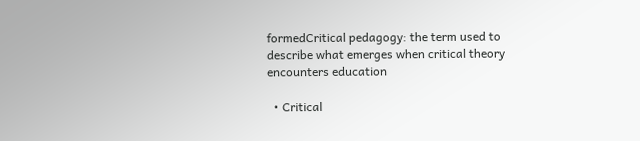formedCritical pedagogy: the term used to describe what emerges when critical theory encounters education

  • Critical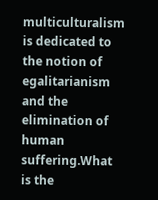multiculturalism is dedicated to the notion of egalitarianism and the elimination of human suffering.What is the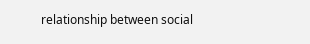relationship between social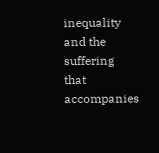inequality and the suffering that accompanies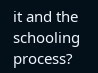it and the schooling process?